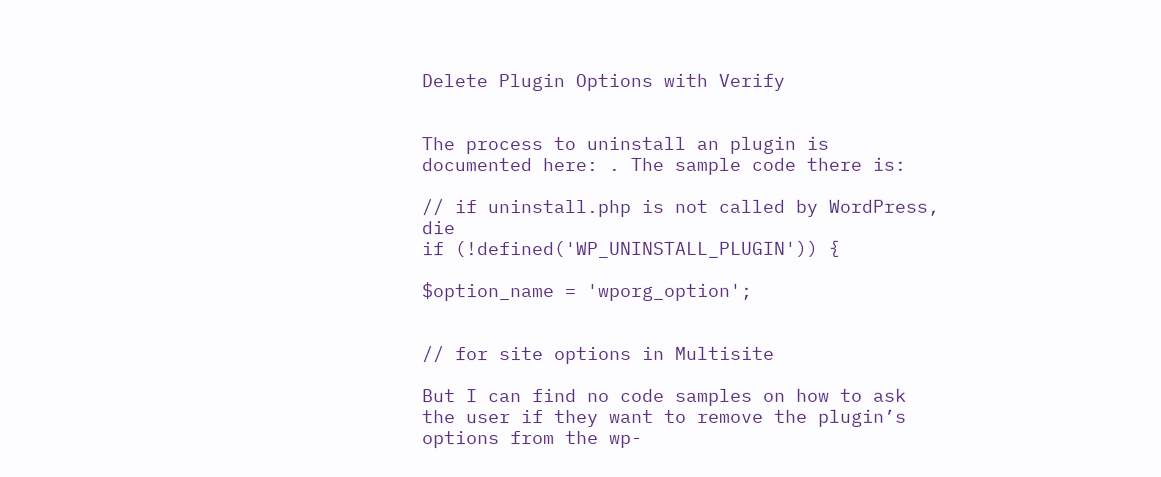Delete Plugin Options with Verify


The process to uninstall an plugin is documented here: . The sample code there is:

// if uninstall.php is not called by WordPress, die
if (!defined('WP_UNINSTALL_PLUGIN')) {

$option_name = 'wporg_option';


// for site options in Multisite

But I can find no code samples on how to ask the user if they want to remove the plugin’s options from the wp-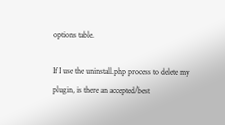options table.

If I use the uninstall.php process to delete my plugin, is there an accepted/best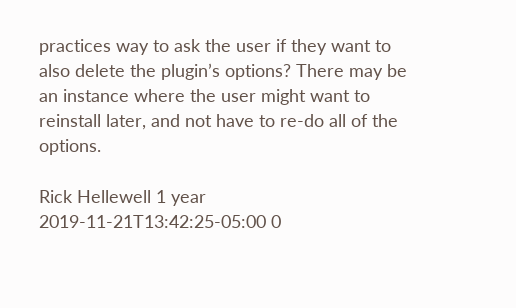practices way to ask the user if they want to also delete the plugin’s options? There may be an instance where the user might want to reinstall later, and not have to re-do all of the options.

Rick Hellewell 1 year 2019-11-21T13:42:25-05:00 0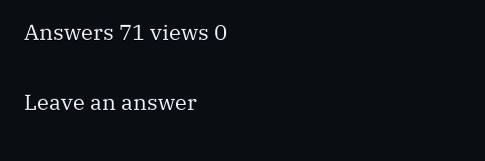Answers 71 views 0

Leave an answer